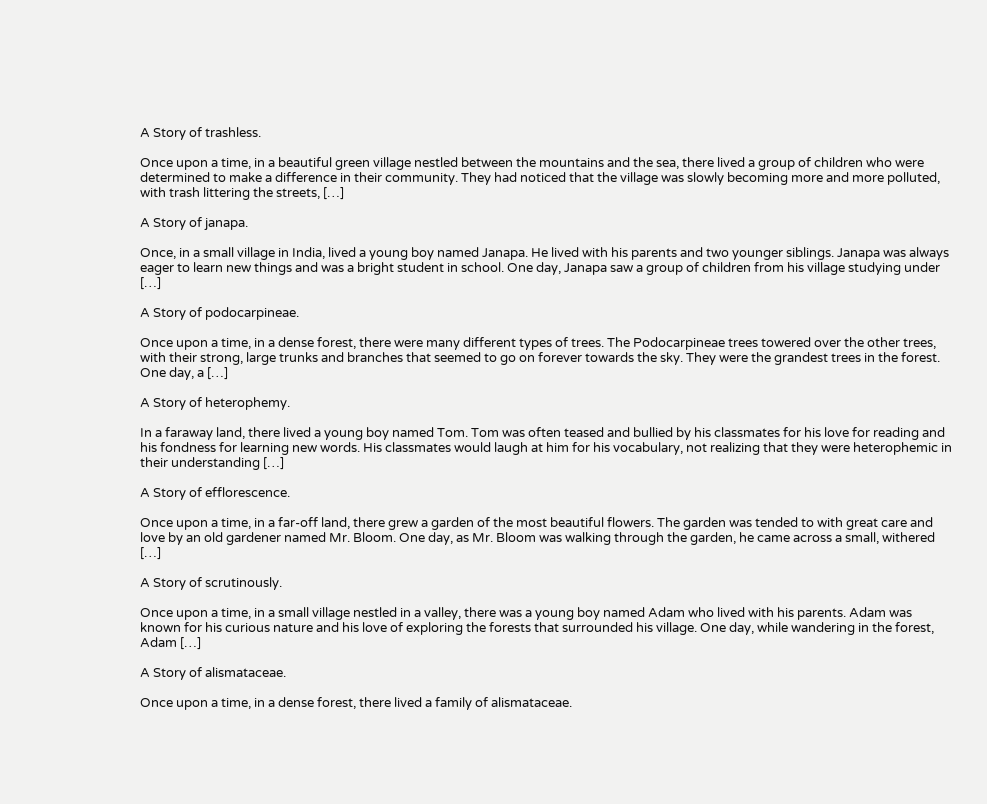A Story of trashless.

Once upon a time, in a beautiful green village nestled between the mountains and the sea, there lived a group of children who were determined to make a difference in their community. They had noticed that the village was slowly becoming more and more polluted, with trash littering the streets, […]

A Story of janapa.

Once, in a small village in India, lived a young boy named Janapa. He lived with his parents and two younger siblings. Janapa was always eager to learn new things and was a bright student in school. One day, Janapa saw a group of children from his village studying under […]

A Story of podocarpineae.

Once upon a time, in a dense forest, there were many different types of trees. The Podocarpineae trees towered over the other trees, with their strong, large trunks and branches that seemed to go on forever towards the sky. They were the grandest trees in the forest. One day, a […]

A Story of heterophemy.

In a faraway land, there lived a young boy named Tom. Tom was often teased and bullied by his classmates for his love for reading and his fondness for learning new words. His classmates would laugh at him for his vocabulary, not realizing that they were heterophemic in their understanding […]

A Story of efflorescence.

Once upon a time, in a far-off land, there grew a garden of the most beautiful flowers. The garden was tended to with great care and love by an old gardener named Mr. Bloom. One day, as Mr. Bloom was walking through the garden, he came across a small, withered […]

A Story of scrutinously.

Once upon a time, in a small village nestled in a valley, there was a young boy named Adam who lived with his parents. Adam was known for his curious nature and his love of exploring the forests that surrounded his village. One day, while wandering in the forest, Adam […]

A Story of alismataceae.

Once upon a time, in a dense forest, there lived a family of alismataceae.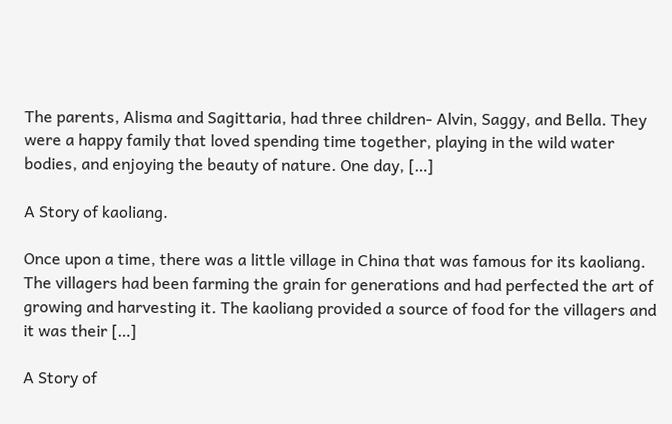The parents, Alisma and Sagittaria, had three children- Alvin, Saggy, and Bella. They were a happy family that loved spending time together, playing in the wild water bodies, and enjoying the beauty of nature. One day, […]

A Story of kaoliang.

Once upon a time, there was a little village in China that was famous for its kaoliang. The villagers had been farming the grain for generations and had perfected the art of growing and harvesting it. The kaoliang provided a source of food for the villagers and it was their […]

A Story of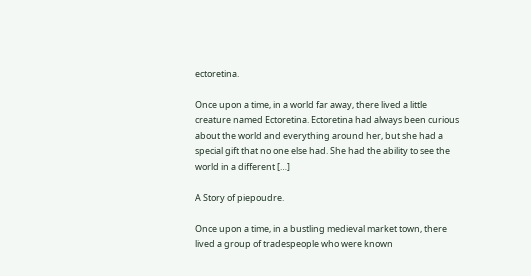ectoretina.

Once upon a time, in a world far away, there lived a little creature named Ectoretina. Ectoretina had always been curious about the world and everything around her, but she had a special gift that no one else had. She had the ability to see the world in a different […]

A Story of piepoudre.

Once upon a time, in a bustling medieval market town, there lived a group of tradespeople who were known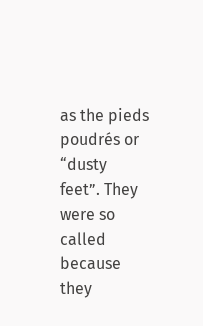as the pieds poudrés or “dusty feet”. They were so called because they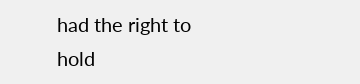had the right to hold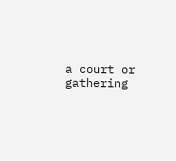a court or gathering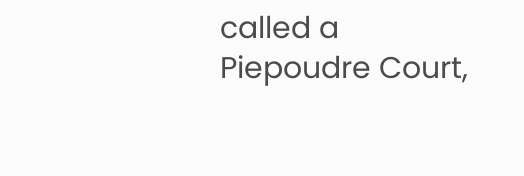called a Piepoudre Court,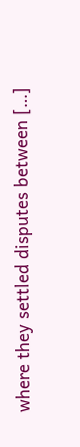where they settled disputes between […]